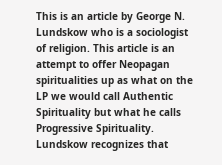This is an article by George N. Lundskow who is a sociologist of religion. This article is an attempt to offer Neopagan spiritualities up as what on the LP we would call Authentic Spirituality but what he calls Progressive Spirituality.  Lundskow recognizes that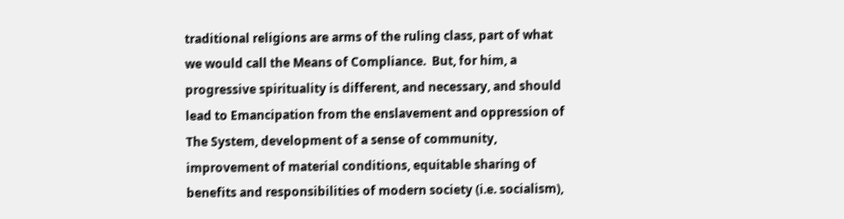traditional religions are arms of the ruling class, part of what we would call the Means of Compliance.  But, for him, a progressive spirituality is different, and necessary, and should lead to Emancipation from the enslavement and oppression of The System, development of a sense of community, improvement of material conditions, equitable sharing of benefits and responsibilities of modern society (i.e. socialism),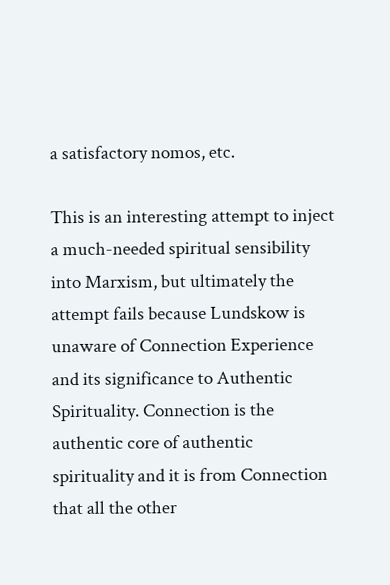a satisfactory nomos, etc.

This is an interesting attempt to inject a much-needed spiritual sensibility into Marxism, but ultimately the attempt fails because Lundskow is unaware of Connection Experience and its significance to Authentic Spirituality. Connection is the authentic core of authentic spirituality and it is from Connection that all the other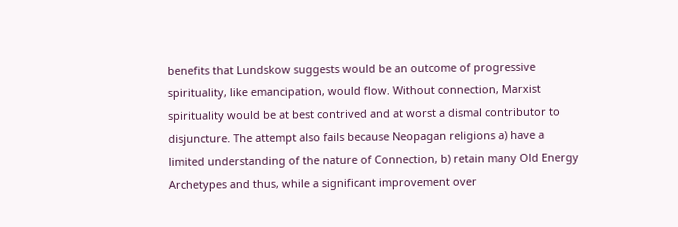benefits that Lundskow suggests would be an outcome of progressive spirituality, like emancipation, would flow. Without connection, Marxist spirituality would be at best contrived and at worst a dismal contributor to disjuncture. The attempt also fails because Neopagan religions a) have a limited understanding of the nature of Connection, b) retain many Old Energy Archetypes and thus, while a significant improvement over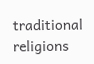traditional religions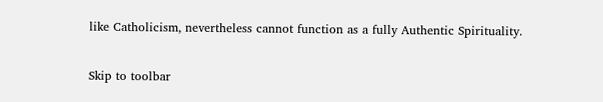like Catholicism, nevertheless cannot function as a fully Authentic Spirituality.

Skip to toolbar